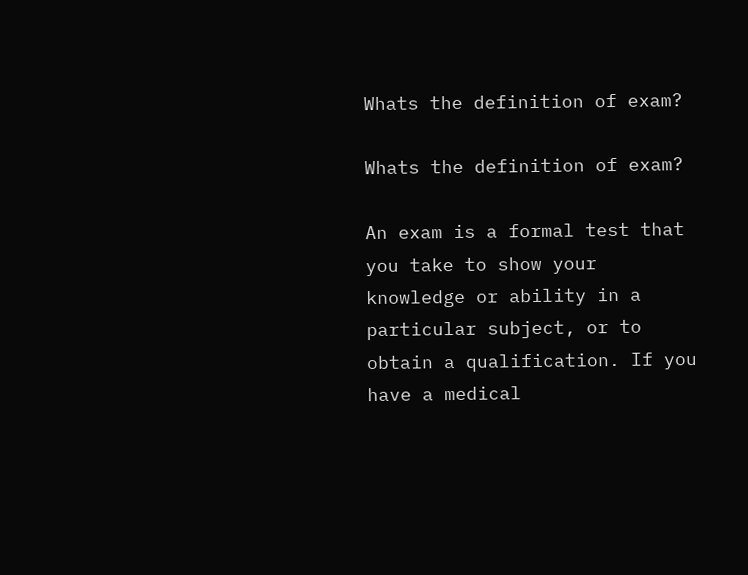Whats the definition of exam?

Whats the definition of exam?

An exam is a formal test that you take to show your knowledge or ability in a particular subject, or to obtain a qualification. If you have a medical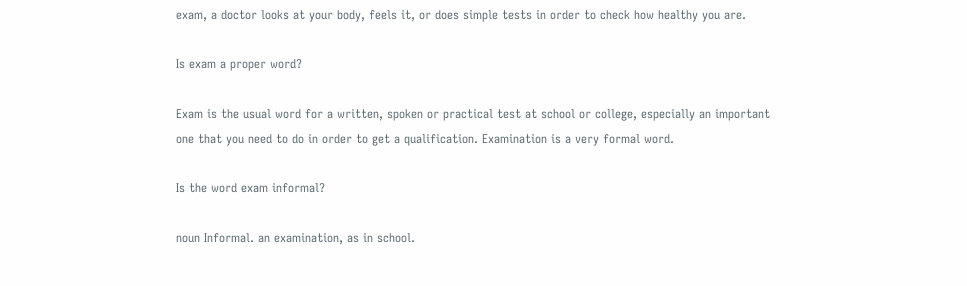exam, a doctor looks at your body, feels it, or does simple tests in order to check how healthy you are.

Is exam a proper word?

Exam is the usual word for a written, spoken or practical test at school or college, especially an important one that you need to do in order to get a qualification. Examination is a very formal word.

Is the word exam informal?

noun Informal. an examination, as in school.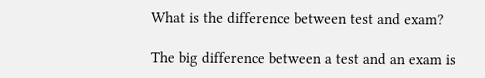What is the difference between test and exam?

The big difference between a test and an exam is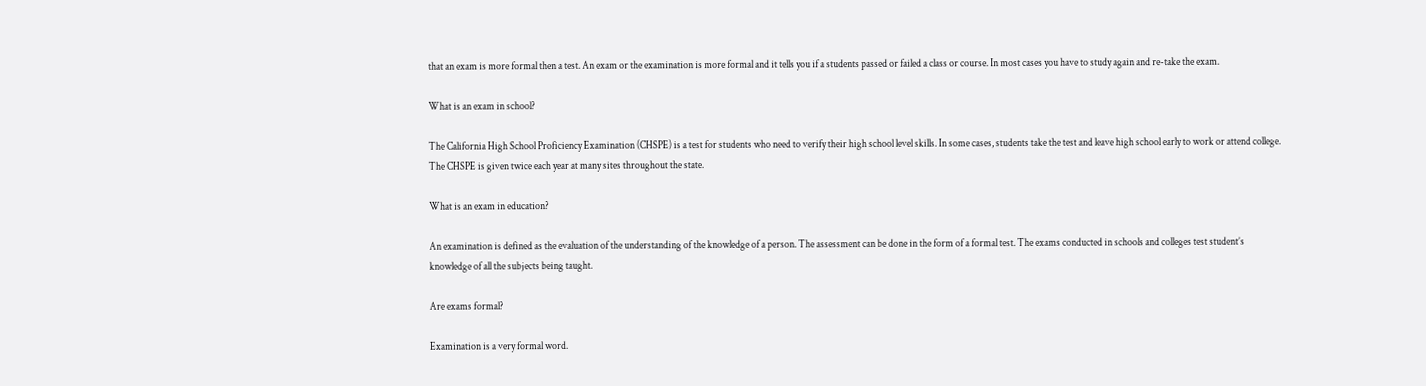that an exam is more formal then a test. An exam or the examination is more formal and it tells you if a students passed or failed a class or course. In most cases you have to study again and re-take the exam.

What is an exam in school?

The California High School Proficiency Examination (CHSPE) is a test for students who need to verify their high school level skills. In some cases, students take the test and leave high school early to work or attend college. The CHSPE is given twice each year at many sites throughout the state.

What is an exam in education?

An examination is defined as the evaluation of the understanding of the knowledge of a person. The assessment can be done in the form of a formal test. The exams conducted in schools and colleges test student’s knowledge of all the subjects being taught.

Are exams formal?

Examination is a very formal word.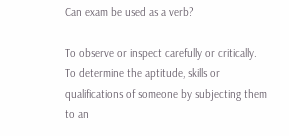Can exam be used as a verb?

To observe or inspect carefully or critically. To determine the aptitude, skills or qualifications of someone by subjecting them to an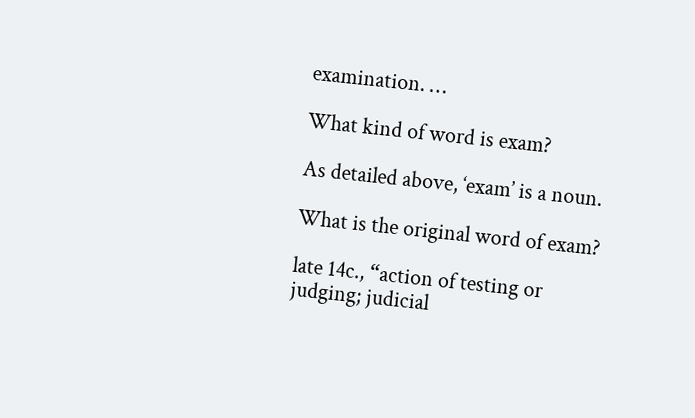examination. …

What kind of word is exam?

As detailed above, ‘exam’ is a noun.

What is the original word of exam?

late 14c., “action of testing or judging; judicial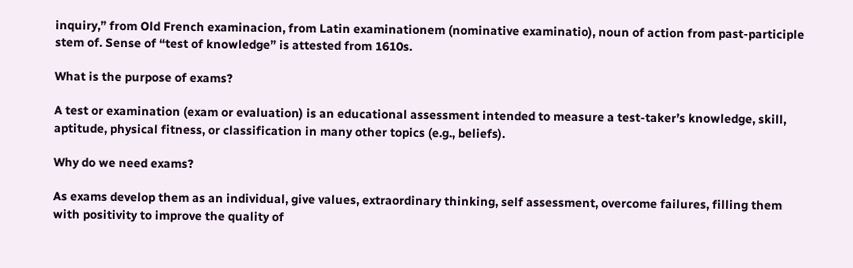inquiry,” from Old French examinacion, from Latin examinationem (nominative examinatio), noun of action from past-participle stem of. Sense of “test of knowledge” is attested from 1610s.

What is the purpose of exams?

A test or examination (exam or evaluation) is an educational assessment intended to measure a test-taker’s knowledge, skill, aptitude, physical fitness, or classification in many other topics (e.g., beliefs).

Why do we need exams?

As exams develop them as an individual, give values, extraordinary thinking, self assessment, overcome failures, filling them with positivity to improve the quality of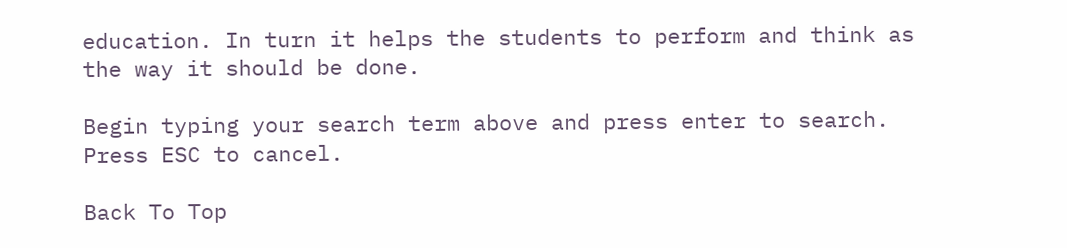education. In turn it helps the students to perform and think as the way it should be done.

Begin typing your search term above and press enter to search. Press ESC to cancel.

Back To Top